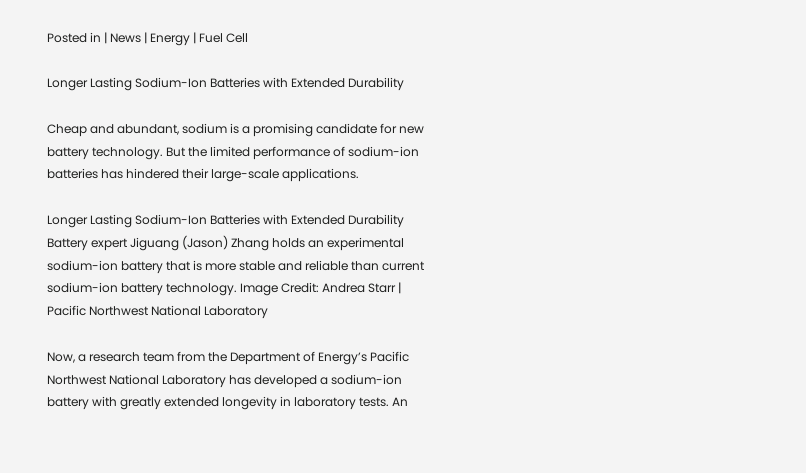Posted in | News | Energy | Fuel Cell

Longer Lasting Sodium-Ion Batteries with Extended Durability

Cheap and abundant, sodium is a promising candidate for new battery technology. But the limited performance of sodium-ion batteries has hindered their large-scale applications.

Longer Lasting Sodium-Ion Batteries with Extended Durability
Battery expert Jiguang (Jason) Zhang holds an experimental sodium-ion battery that is more stable and reliable than current sodium-ion battery technology. Image Credit: Andrea Starr | Pacific Northwest National Laboratory

Now, a research team from the Department of Energy’s Pacific Northwest National Laboratory has developed a sodium-ion battery with greatly extended longevity in laboratory tests. An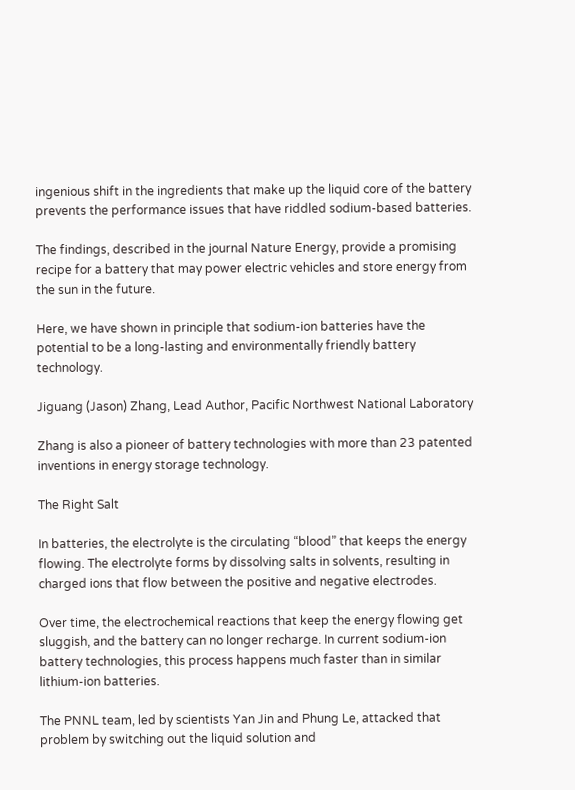ingenious shift in the ingredients that make up the liquid core of the battery prevents the performance issues that have riddled sodium-based batteries.

The findings, described in the journal Nature Energy, provide a promising recipe for a battery that may power electric vehicles and store energy from the sun in the future.

Here, we have shown in principle that sodium-ion batteries have the potential to be a long-lasting and environmentally friendly battery technology.

Jiguang (Jason) Zhang, Lead Author, Pacific Northwest National Laboratory

Zhang is also a pioneer of battery technologies with more than 23 patented inventions in energy storage technology.

The Right Salt

In batteries, the electrolyte is the circulating “blood” that keeps the energy flowing. The electrolyte forms by dissolving salts in solvents, resulting in charged ions that flow between the positive and negative electrodes.

Over time, the electrochemical reactions that keep the energy flowing get sluggish, and the battery can no longer recharge. In current sodium-ion battery technologies, this process happens much faster than in similar lithium-ion batteries.

The PNNL team, led by scientists Yan Jin and Phung Le, attacked that problem by switching out the liquid solution and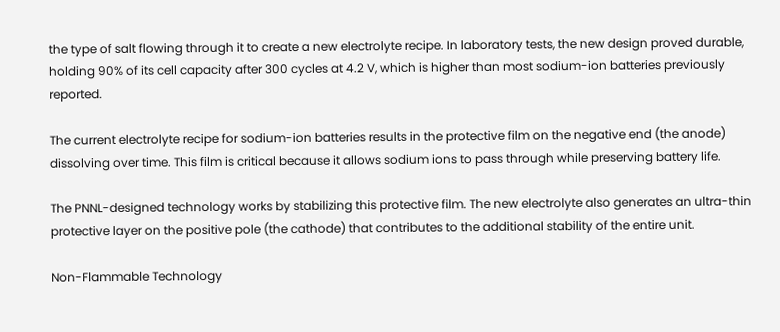the type of salt flowing through it to create a new electrolyte recipe. In laboratory tests, the new design proved durable, holding 90% of its cell capacity after 300 cycles at 4.2 V, which is higher than most sodium-ion batteries previously reported.

The current electrolyte recipe for sodium-ion batteries results in the protective film on the negative end (the anode) dissolving over time. This film is critical because it allows sodium ions to pass through while preserving battery life.

The PNNL-designed technology works by stabilizing this protective film. The new electrolyte also generates an ultra-thin protective layer on the positive pole (the cathode) that contributes to the additional stability of the entire unit.

Non-Flammable Technology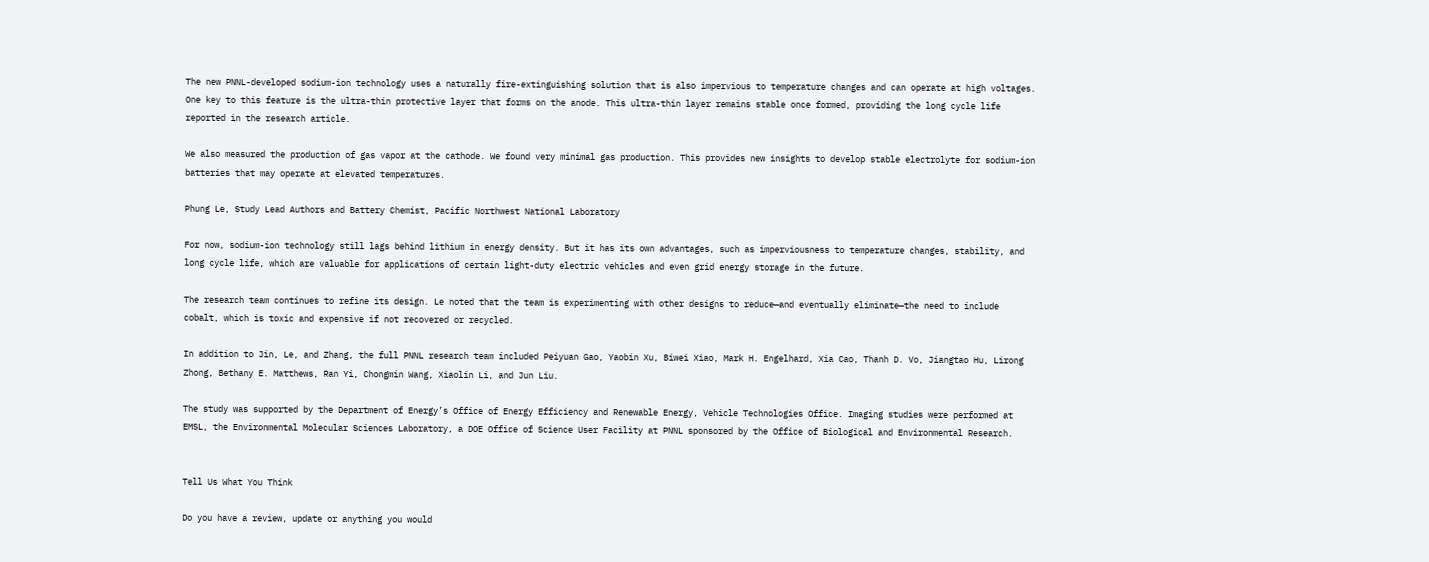The new PNNL-developed sodium-ion technology uses a naturally fire-extinguishing solution that is also impervious to temperature changes and can operate at high voltages. One key to this feature is the ultra-thin protective layer that forms on the anode. This ultra-thin layer remains stable once formed, providing the long cycle life reported in the research article.

We also measured the production of gas vapor at the cathode. We found very minimal gas production. This provides new insights to develop stable electrolyte for sodium-ion batteries that may operate at elevated temperatures.

Phung Le, Study Lead Authors and Battery Chemist, Pacific Northwest National Laboratory

For now, sodium-ion technology still lags behind lithium in energy density. But it has its own advantages, such as imperviousness to temperature changes, stability, and long cycle life, which are valuable for applications of certain light-duty electric vehicles and even grid energy storage in the future.

The research team continues to refine its design. Le noted that the team is experimenting with other designs to reduce—and eventually eliminate—the need to include cobalt, which is toxic and expensive if not recovered or recycled.

In addition to Jin, Le, and Zhang, the full PNNL research team included Peiyuan Gao, Yaobin Xu, Biwei Xiao, Mark H. Engelhard, Xia Cao, Thanh D. Vo, Jiangtao Hu, Lirong Zhong, Bethany E. Matthews, Ran Yi, Chongmin Wang, Xiaolin Li, and Jun Liu.

The study was supported by the Department of Energy’s Office of Energy Efficiency and Renewable Energy, Vehicle Technologies Office. Imaging studies were performed at EMSL, the Environmental Molecular Sciences Laboratory, a DOE Office of Science User Facility at PNNL sponsored by the Office of Biological and Environmental Research.


Tell Us What You Think

Do you have a review, update or anything you would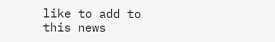like to add to this news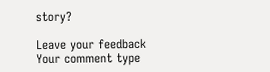story?

Leave your feedback
Your comment type